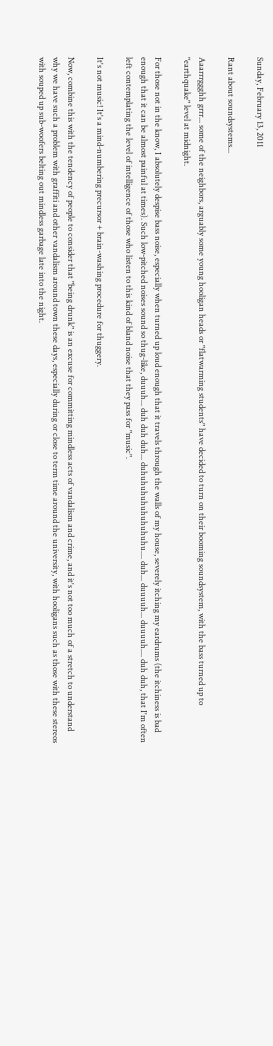Sunday, February 13, 2011

Rant about soundsystems...

Aaarrrggghh grrr... some of the neighbors, arguably some young hooligan heads or "flatwarming students" have decided to turn on their booming soundsystem, with the bass turned up to "earthquake" level at midnight.

For those not in the know, I absolutely despise bass noise, especially when turned up loud enough that it travels through the walls of my house, severely itching my eardrums (the itchiness is bad enough that it can be almost painful at times). Such low-pitched noises sound so thug-like, duuuh... duh duh duh... duhuhuhuhuhuhuhuhu.... duh... duuuuh... duuuuh.... duh duh, that I'm often left contemplating the level of intelligence of those who listen to this kind of bland noise that they pass for "music".

It's not music! It's a mind-numbering precursor + brain-washing procedure for thuggery.

Now, combine this with the tendency of people to consider that "being drunk" is an excuse for committing mindless acts of vandalism and crime, and it's not too much of a stretch to understand why we have such a problem with graffiti and other vandalism around town these days, especially during or close to term time around the university, with hooligans such as those with these stereos with souped up sub-woofers belting out mindless garbage late into the night.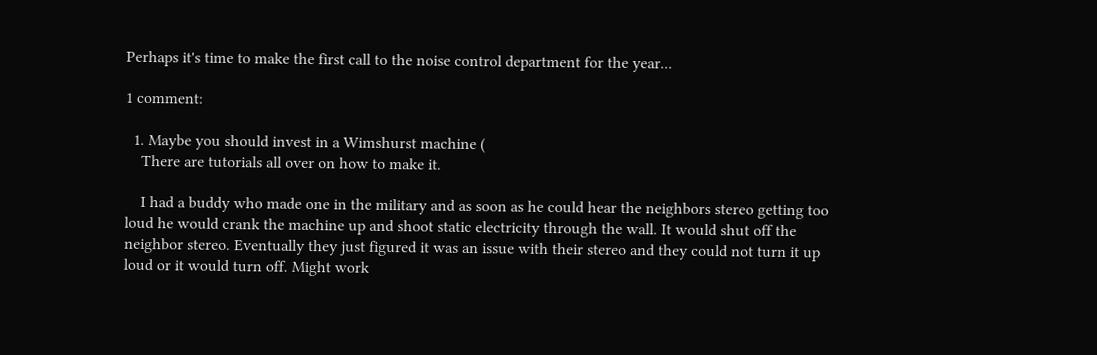Perhaps it's time to make the first call to the noise control department for the year...

1 comment:

  1. Maybe you should invest in a Wimshurst machine (
    There are tutorials all over on how to make it.

    I had a buddy who made one in the military and as soon as he could hear the neighbors stereo getting too loud he would crank the machine up and shoot static electricity through the wall. It would shut off the neighbor stereo. Eventually they just figured it was an issue with their stereo and they could not turn it up loud or it would turn off. Might work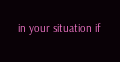in your situation if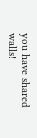you have shared walls!